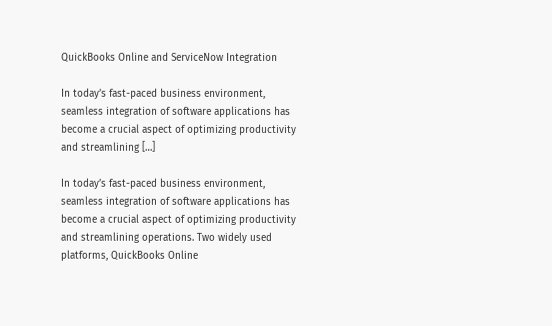QuickBooks Online and ServiceNow Integration

In today’s fast-paced business environment, seamless integration of software applications has become a crucial aspect of optimizing productivity and streamlining […]

In today’s fast-paced business environment, seamless integration of software applications has become a crucial aspect of optimizing productivity and streamlining operations. Two widely used platforms, QuickBooks Online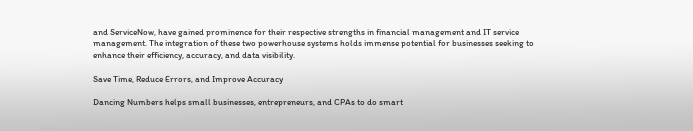and ServiceNow, have gained prominence for their respective strengths in financial management and IT service management. The integration of these two powerhouse systems holds immense potential for businesses seeking to enhance their efficiency, accuracy, and data visibility.

Save Time, Reduce Errors, and Improve Accuracy

Dancing Numbers helps small businesses, entrepreneurs, and CPAs to do smart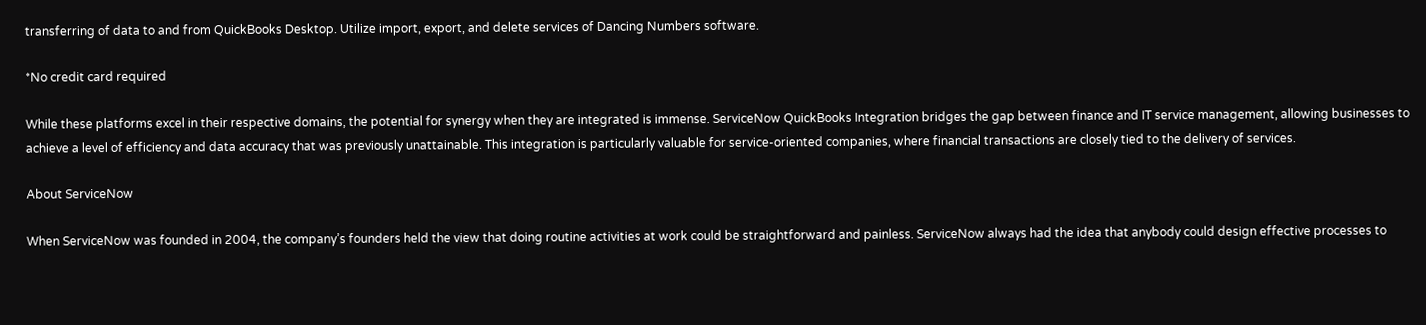transferring of data to and from QuickBooks Desktop. Utilize import, export, and delete services of Dancing Numbers software.

*No credit card required

While these platforms excel in their respective domains, the potential for synergy when they are integrated is immense. ServiceNow QuickBooks Integration bridges the gap between finance and IT service management, allowing businesses to achieve a level of efficiency and data accuracy that was previously unattainable. This integration is particularly valuable for service-oriented companies, where financial transactions are closely tied to the delivery of services.

About ServiceNow

When ServiceNow was founded in 2004, the company’s founders held the view that doing routine activities at work could be straightforward and painless. ServiceNow always had the idea that anybody could design effective processes to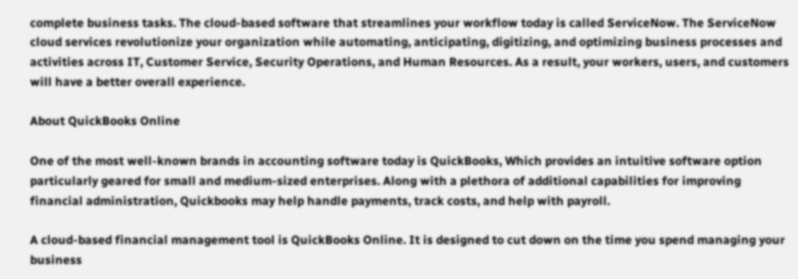complete business tasks. The cloud-based software that streamlines your workflow today is called ServiceNow. The ServiceNow cloud services revolutionize your organization while automating, anticipating, digitizing, and optimizing business processes and activities across IT, Customer Service, Security Operations, and Human Resources. As a result, your workers, users, and customers will have a better overall experience.

About QuickBooks Online

One of the most well-known brands in accounting software today is QuickBooks, Which provides an intuitive software option particularly geared for small and medium-sized enterprises. Along with a plethora of additional capabilities for improving financial administration, Quickbooks may help handle payments, track costs, and help with payroll.

A cloud-based financial management tool is QuickBooks Online. It is designed to cut down on the time you spend managing your business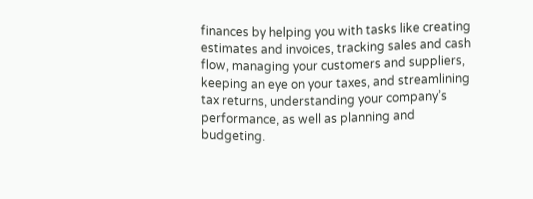finances by helping you with tasks like creating estimates and invoices, tracking sales and cash flow, managing your customers and suppliers, keeping an eye on your taxes, and streamlining tax returns, understanding your company’s performance, as well as planning and budgeting.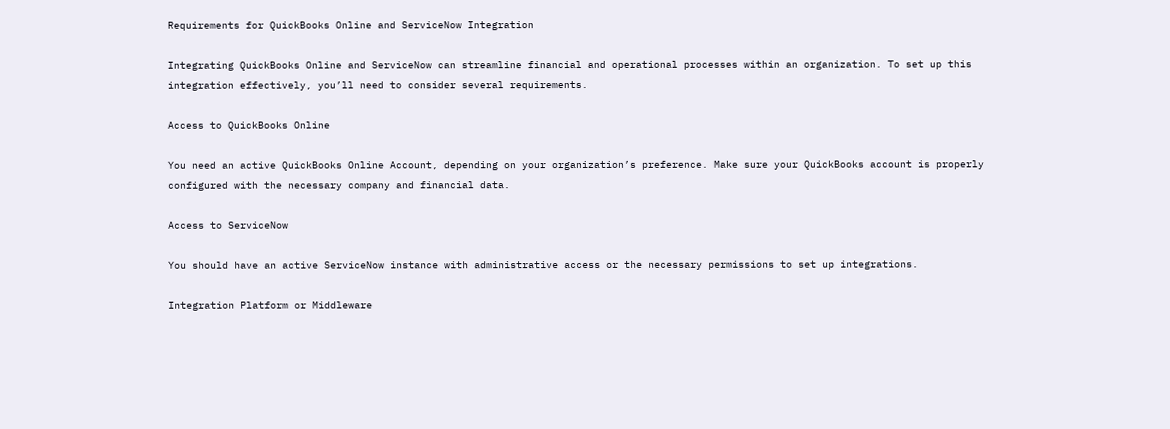Requirements for QuickBooks Online and ServiceNow Integration

Integrating QuickBooks Online and ServiceNow can streamline financial and operational processes within an organization. To set up this integration effectively, you’ll need to consider several requirements.

Access to QuickBooks Online

You need an active QuickBooks Online Account, depending on your organization’s preference. Make sure your QuickBooks account is properly configured with the necessary company and financial data.

Access to ServiceNow

You should have an active ServiceNow instance with administrative access or the necessary permissions to set up integrations.

Integration Platform or Middleware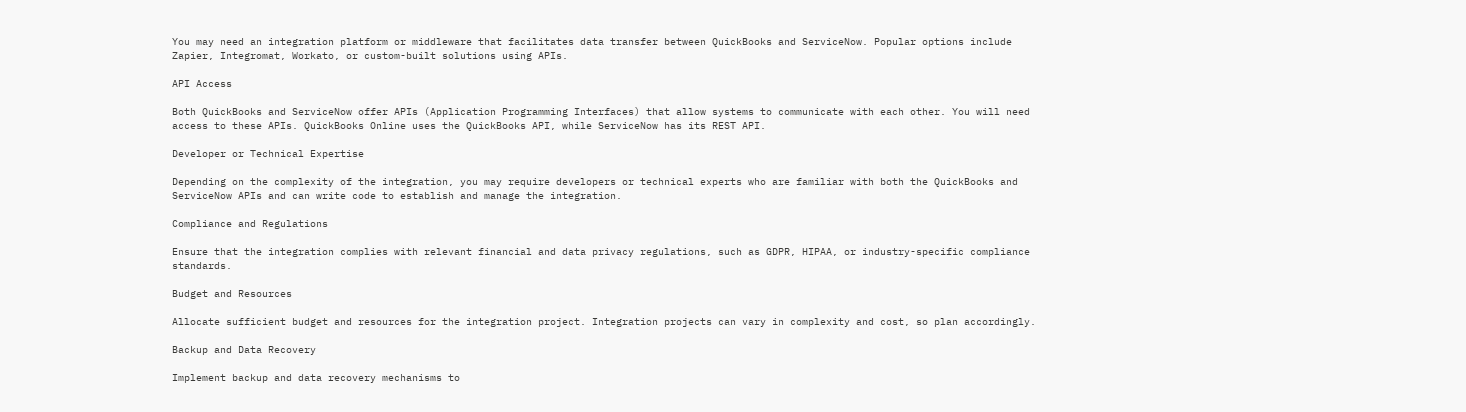You may need an integration platform or middleware that facilitates data transfer between QuickBooks and ServiceNow. Popular options include Zapier, Integromat, Workato, or custom-built solutions using APIs.

API Access

Both QuickBooks and ServiceNow offer APIs (Application Programming Interfaces) that allow systems to communicate with each other. You will need access to these APIs. QuickBooks Online uses the QuickBooks API, while ServiceNow has its REST API.

Developer or Technical Expertise

Depending on the complexity of the integration, you may require developers or technical experts who are familiar with both the QuickBooks and ServiceNow APIs and can write code to establish and manage the integration.

Compliance and Regulations

Ensure that the integration complies with relevant financial and data privacy regulations, such as GDPR, HIPAA, or industry-specific compliance standards.

Budget and Resources

Allocate sufficient budget and resources for the integration project. Integration projects can vary in complexity and cost, so plan accordingly.

Backup and Data Recovery

Implement backup and data recovery mechanisms to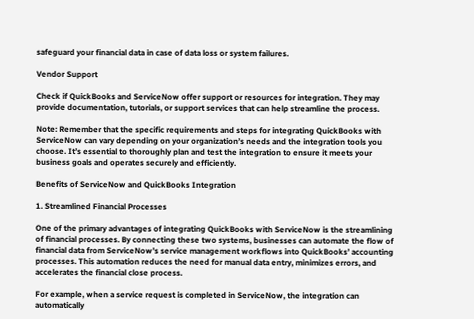safeguard your financial data in case of data loss or system failures.

Vendor Support

Check if QuickBooks and ServiceNow offer support or resources for integration. They may provide documentation, tutorials, or support services that can help streamline the process.

Note: Remember that the specific requirements and steps for integrating QuickBooks with ServiceNow can vary depending on your organization’s needs and the integration tools you choose. It’s essential to thoroughly plan and test the integration to ensure it meets your business goals and operates securely and efficiently.

Benefits of ServiceNow and QuickBooks Integration

1. Streamlined Financial Processes

One of the primary advantages of integrating QuickBooks with ServiceNow is the streamlining of financial processes. By connecting these two systems, businesses can automate the flow of financial data from ServiceNow’s service management workflows into QuickBooks’ accounting processes. This automation reduces the need for manual data entry, minimizes errors, and accelerates the financial close process.

For example, when a service request is completed in ServiceNow, the integration can automatically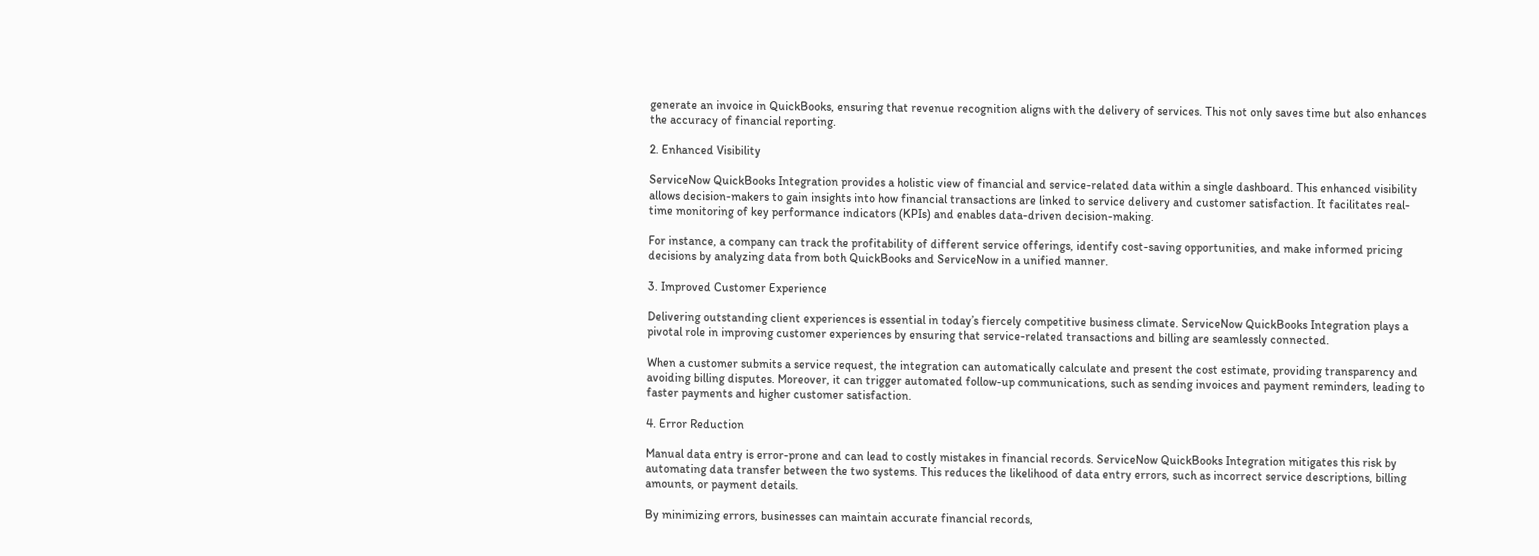generate an invoice in QuickBooks, ensuring that revenue recognition aligns with the delivery of services. This not only saves time but also enhances the accuracy of financial reporting.

2. Enhanced Visibility

ServiceNow QuickBooks Integration provides a holistic view of financial and service-related data within a single dashboard. This enhanced visibility allows decision-makers to gain insights into how financial transactions are linked to service delivery and customer satisfaction. It facilitates real-time monitoring of key performance indicators (KPIs) and enables data-driven decision-making.

For instance, a company can track the profitability of different service offerings, identify cost-saving opportunities, and make informed pricing decisions by analyzing data from both QuickBooks and ServiceNow in a unified manner.

3. Improved Customer Experience

Delivering outstanding client experiences is essential in today’s fiercely competitive business climate. ServiceNow QuickBooks Integration plays a pivotal role in improving customer experiences by ensuring that service-related transactions and billing are seamlessly connected.

When a customer submits a service request, the integration can automatically calculate and present the cost estimate, providing transparency and avoiding billing disputes. Moreover, it can trigger automated follow-up communications, such as sending invoices and payment reminders, leading to faster payments and higher customer satisfaction.

4. Error Reduction

Manual data entry is error-prone and can lead to costly mistakes in financial records. ServiceNow QuickBooks Integration mitigates this risk by automating data transfer between the two systems. This reduces the likelihood of data entry errors, such as incorrect service descriptions, billing amounts, or payment details.

By minimizing errors, businesses can maintain accurate financial records,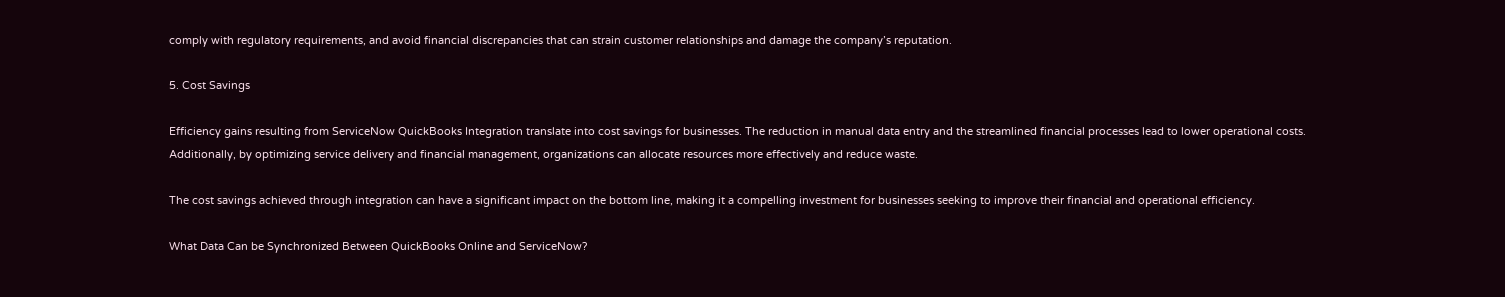comply with regulatory requirements, and avoid financial discrepancies that can strain customer relationships and damage the company’s reputation.

5. Cost Savings

Efficiency gains resulting from ServiceNow QuickBooks Integration translate into cost savings for businesses. The reduction in manual data entry and the streamlined financial processes lead to lower operational costs. Additionally, by optimizing service delivery and financial management, organizations can allocate resources more effectively and reduce waste.

The cost savings achieved through integration can have a significant impact on the bottom line, making it a compelling investment for businesses seeking to improve their financial and operational efficiency.

What Data Can be Synchronized Between QuickBooks Online and ServiceNow?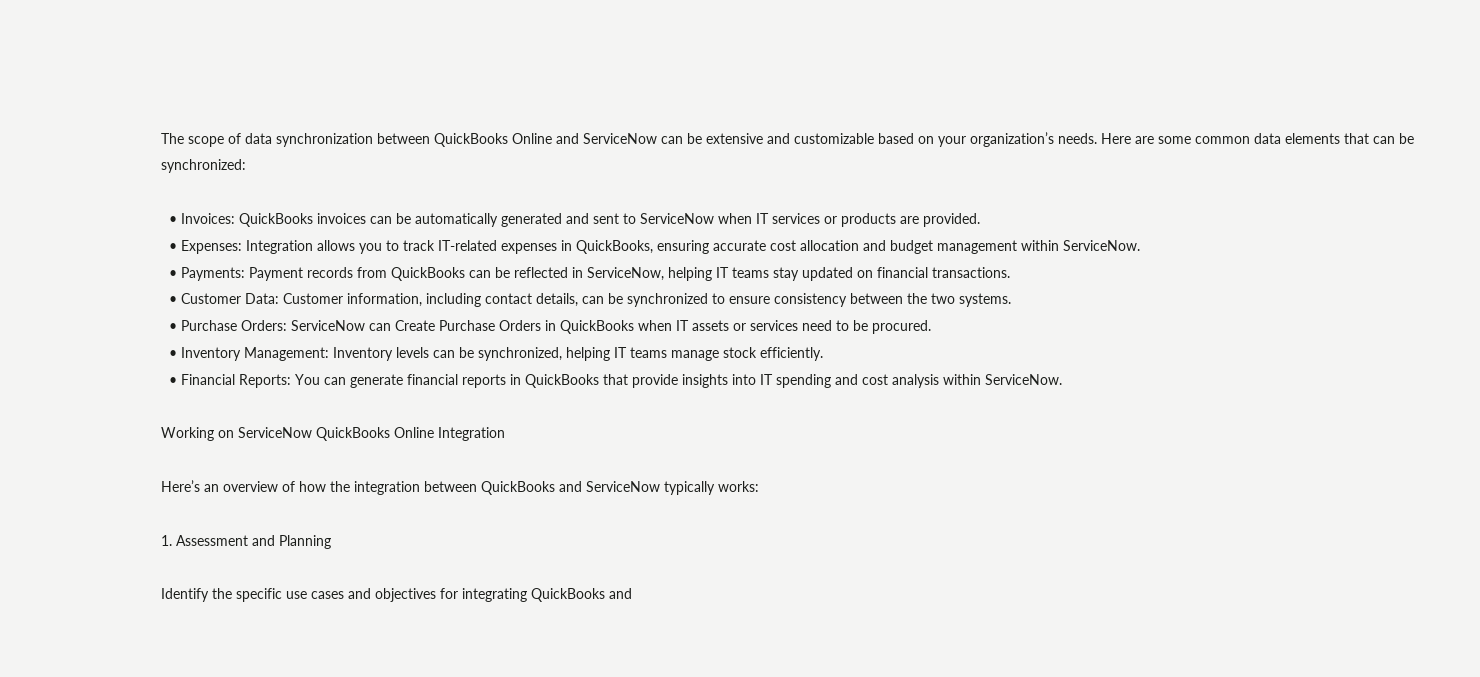The scope of data synchronization between QuickBooks Online and ServiceNow can be extensive and customizable based on your organization’s needs. Here are some common data elements that can be synchronized:

  • Invoices: QuickBooks invoices can be automatically generated and sent to ServiceNow when IT services or products are provided.
  • Expenses: Integration allows you to track IT-related expenses in QuickBooks, ensuring accurate cost allocation and budget management within ServiceNow.
  • Payments: Payment records from QuickBooks can be reflected in ServiceNow, helping IT teams stay updated on financial transactions.
  • Customer Data: Customer information, including contact details, can be synchronized to ensure consistency between the two systems.
  • Purchase Orders: ServiceNow can Create Purchase Orders in QuickBooks when IT assets or services need to be procured.
  • Inventory Management: Inventory levels can be synchronized, helping IT teams manage stock efficiently.
  • Financial Reports: You can generate financial reports in QuickBooks that provide insights into IT spending and cost analysis within ServiceNow.

Working on ServiceNow QuickBooks Online Integration

Here’s an overview of how the integration between QuickBooks and ServiceNow typically works:

1. Assessment and Planning

Identify the specific use cases and objectives for integrating QuickBooks and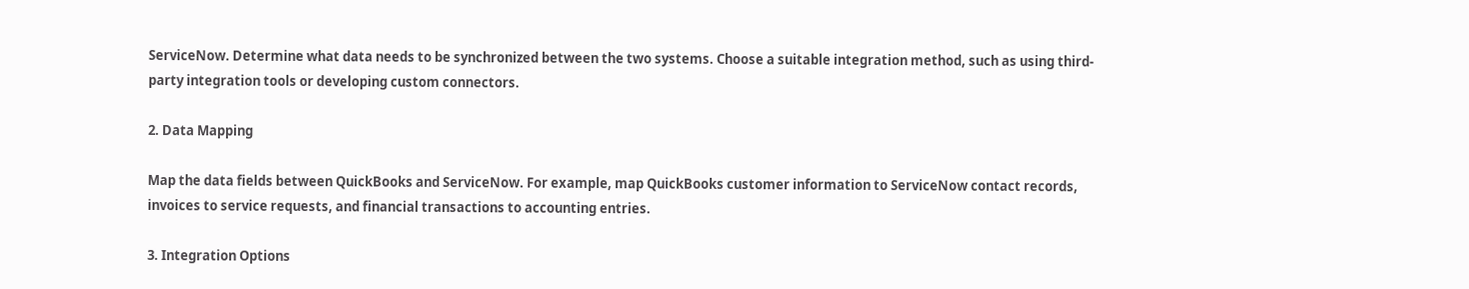ServiceNow. Determine what data needs to be synchronized between the two systems. Choose a suitable integration method, such as using third-party integration tools or developing custom connectors.

2. Data Mapping

Map the data fields between QuickBooks and ServiceNow. For example, map QuickBooks customer information to ServiceNow contact records, invoices to service requests, and financial transactions to accounting entries.

3. Integration Options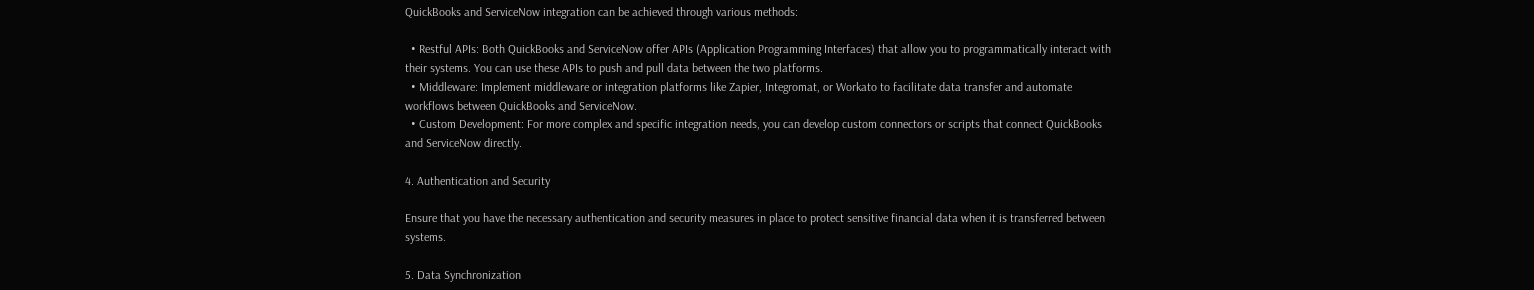QuickBooks and ServiceNow integration can be achieved through various methods:

  • Restful APIs: Both QuickBooks and ServiceNow offer APIs (Application Programming Interfaces) that allow you to programmatically interact with their systems. You can use these APIs to push and pull data between the two platforms.
  • Middleware: Implement middleware or integration platforms like Zapier, Integromat, or Workato to facilitate data transfer and automate workflows between QuickBooks and ServiceNow.
  • Custom Development: For more complex and specific integration needs, you can develop custom connectors or scripts that connect QuickBooks and ServiceNow directly.

4. Authentication and Security

Ensure that you have the necessary authentication and security measures in place to protect sensitive financial data when it is transferred between systems.

5. Data Synchronization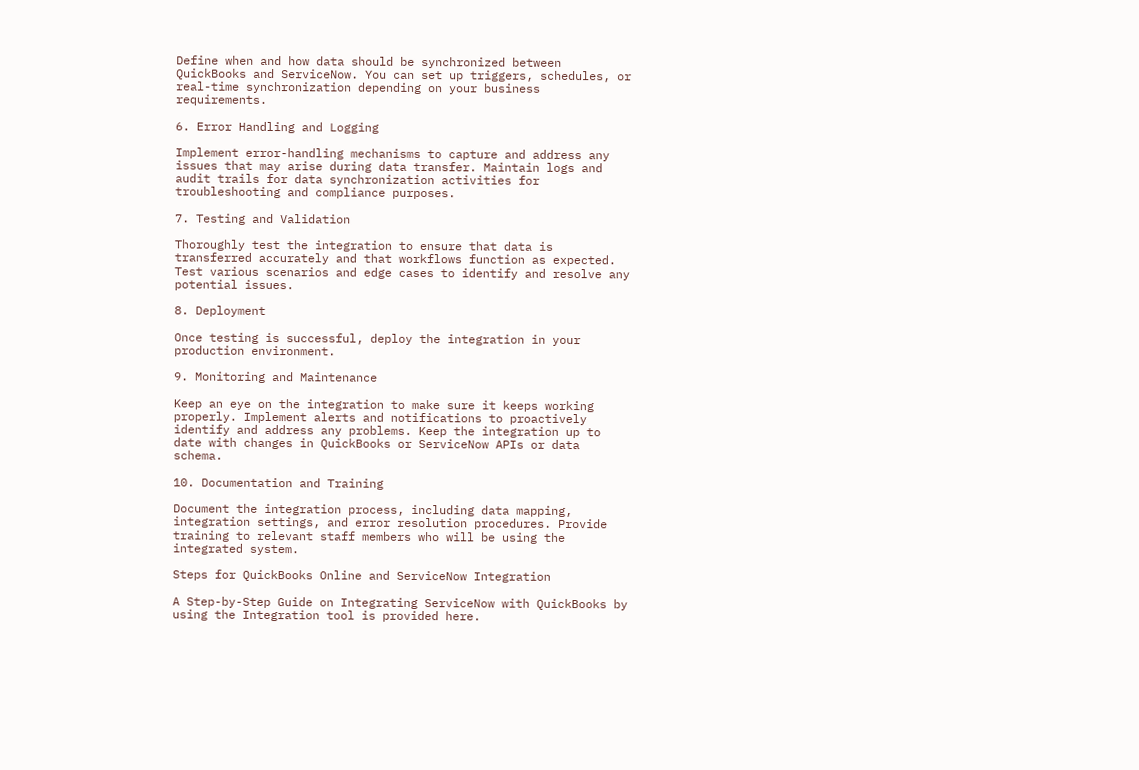Define when and how data should be synchronized between QuickBooks and ServiceNow. You can set up triggers, schedules, or real-time synchronization depending on your business requirements.

6. Error Handling and Logging

Implement error-handling mechanisms to capture and address any issues that may arise during data transfer. Maintain logs and audit trails for data synchronization activities for troubleshooting and compliance purposes.

7. Testing and Validation

Thoroughly test the integration to ensure that data is transferred accurately and that workflows function as expected. Test various scenarios and edge cases to identify and resolve any potential issues.

8. Deployment

Once testing is successful, deploy the integration in your production environment.

9. Monitoring and Maintenance

Keep an eye on the integration to make sure it keeps working properly. Implement alerts and notifications to proactively identify and address any problems. Keep the integration up to date with changes in QuickBooks or ServiceNow APIs or data schema.

10. Documentation and Training

Document the integration process, including data mapping, integration settings, and error resolution procedures. Provide training to relevant staff members who will be using the integrated system.

Steps for QuickBooks Online and ServiceNow Integration

A Step-by-Step Guide on Integrating ServiceNow with QuickBooks by using the Integration tool is provided here.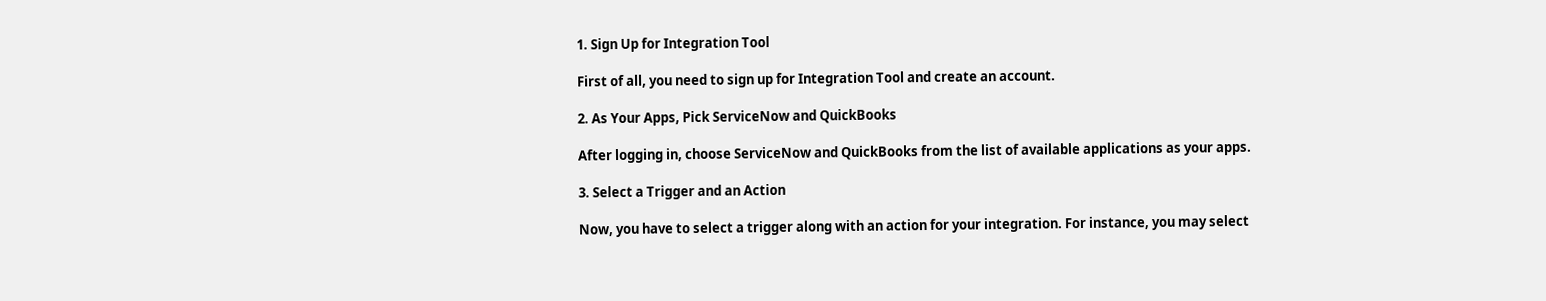1. Sign Up for Integration Tool

First of all, you need to sign up for Integration Tool and create an account.

2. As Your Apps, Pick ServiceNow and QuickBooks

After logging in, choose ServiceNow and QuickBooks from the list of available applications as your apps.

3. Select a Trigger and an Action

Now, you have to select a trigger along with an action for your integration. For instance, you may select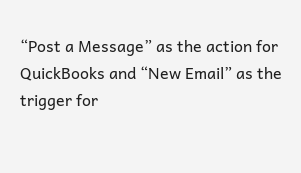“Post a Message” as the action for QuickBooks and “New Email” as the trigger for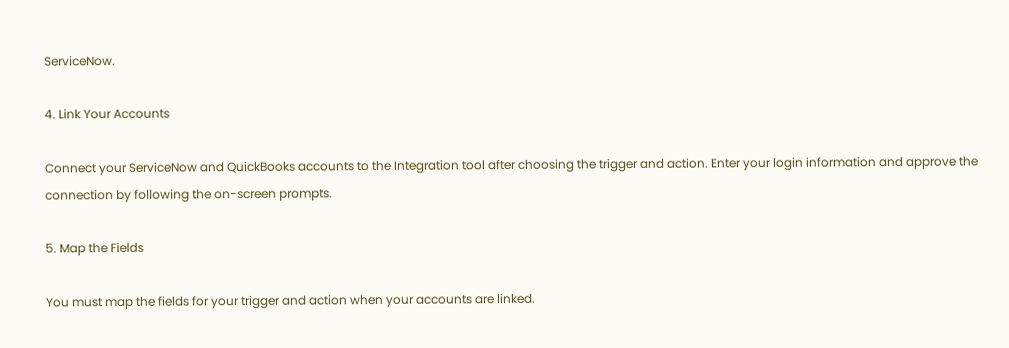ServiceNow.

4. Link Your Accounts

Connect your ServiceNow and QuickBooks accounts to the Integration tool after choosing the trigger and action. Enter your login information and approve the connection by following the on-screen prompts.

5. Map the Fields

You must map the fields for your trigger and action when your accounts are linked.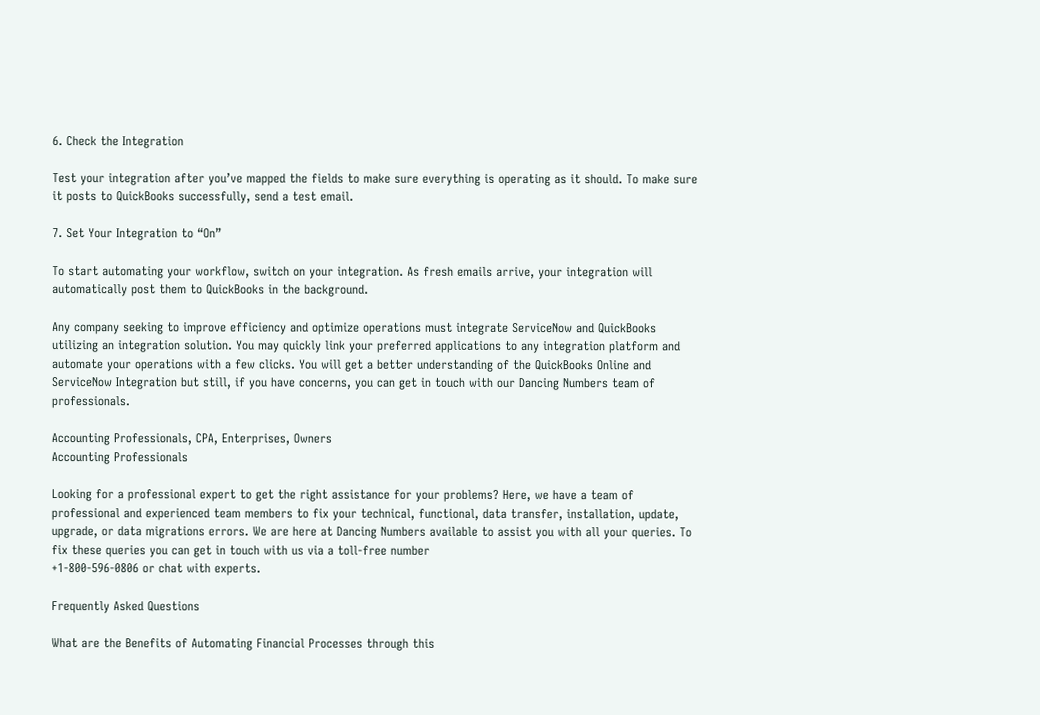6. Check the Integration

Test your integration after you’ve mapped the fields to make sure everything is operating as it should. To make sure it posts to QuickBooks successfully, send a test email.

7. Set Your Integration to “On”

To start automating your workflow, switch on your integration. As fresh emails arrive, your integration will automatically post them to QuickBooks in the background.

Any company seeking to improve efficiency and optimize operations must integrate ServiceNow and QuickBooks utilizing an integration solution. You may quickly link your preferred applications to any integration platform and automate your operations with a few clicks. You will get a better understanding of the QuickBooks Online and ServiceNow Integration but still, if you have concerns, you can get in touch with our Dancing Numbers team of professionals.

Accounting Professionals, CPA, Enterprises, Owners
Accounting Professionals

Looking for a professional expert to get the right assistance for your problems? Here, we have a team of professional and experienced team members to fix your technical, functional, data transfer, installation, update, upgrade, or data migrations errors. We are here at Dancing Numbers available to assist you with all your queries. To fix these queries you can get in touch with us via a toll-free number
+1-800-596-0806 or chat with experts.

Frequently Asked Questions

What are the Benefits of Automating Financial Processes through this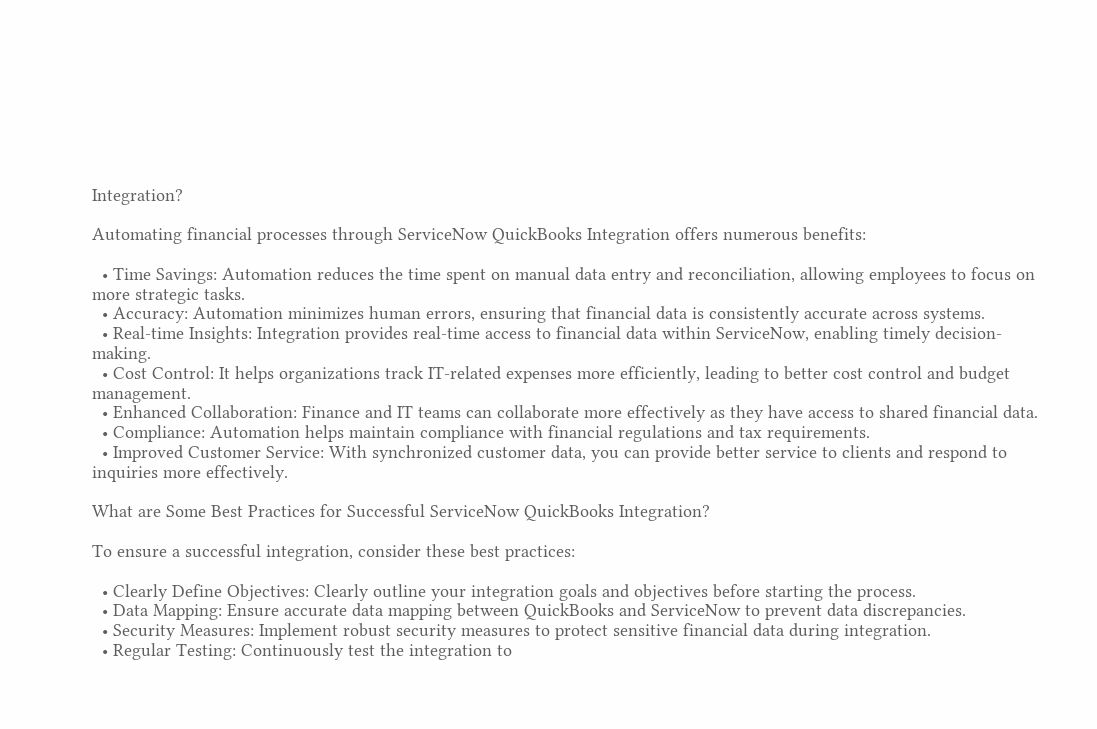Integration?

Automating financial processes through ServiceNow QuickBooks Integration offers numerous benefits:

  • Time Savings: Automation reduces the time spent on manual data entry and reconciliation, allowing employees to focus on more strategic tasks.
  • Accuracy: Automation minimizes human errors, ensuring that financial data is consistently accurate across systems.
  • Real-time Insights: Integration provides real-time access to financial data within ServiceNow, enabling timely decision-making.
  • Cost Control: It helps organizations track IT-related expenses more efficiently, leading to better cost control and budget management.
  • Enhanced Collaboration: Finance and IT teams can collaborate more effectively as they have access to shared financial data.
  • Compliance: Automation helps maintain compliance with financial regulations and tax requirements.
  • Improved Customer Service: With synchronized customer data, you can provide better service to clients and respond to inquiries more effectively.

What are Some Best Practices for Successful ServiceNow QuickBooks Integration?

To ensure a successful integration, consider these best practices:

  • Clearly Define Objectives: Clearly outline your integration goals and objectives before starting the process.
  • Data Mapping: Ensure accurate data mapping between QuickBooks and ServiceNow to prevent data discrepancies.
  • Security Measures: Implement robust security measures to protect sensitive financial data during integration.
  • Regular Testing: Continuously test the integration to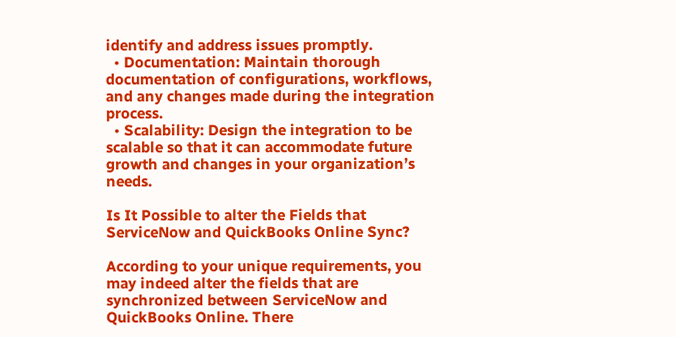identify and address issues promptly.
  • Documentation: Maintain thorough documentation of configurations, workflows, and any changes made during the integration process.
  • Scalability: Design the integration to be scalable so that it can accommodate future growth and changes in your organization’s needs.

Is It Possible to alter the Fields that ServiceNow and QuickBooks Online Sync?

According to your unique requirements, you may indeed alter the fields that are synchronized between ServiceNow and QuickBooks Online. There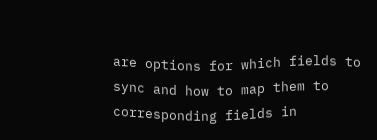are options for which fields to sync and how to map them to corresponding fields in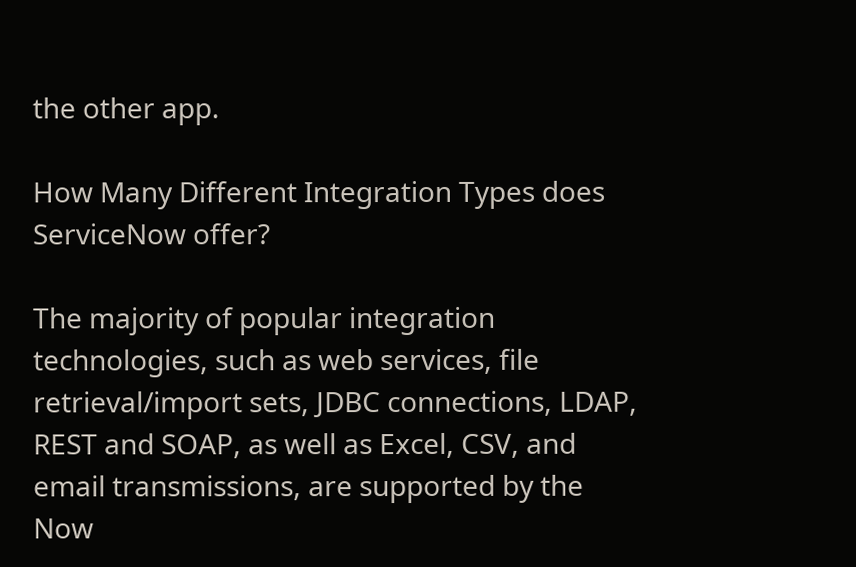the other app.

How Many Different Integration Types does ServiceNow offer?

The majority of popular integration technologies, such as web services, file retrieval/import sets, JDBC connections, LDAP, REST and SOAP, as well as Excel, CSV, and email transmissions, are supported by the Now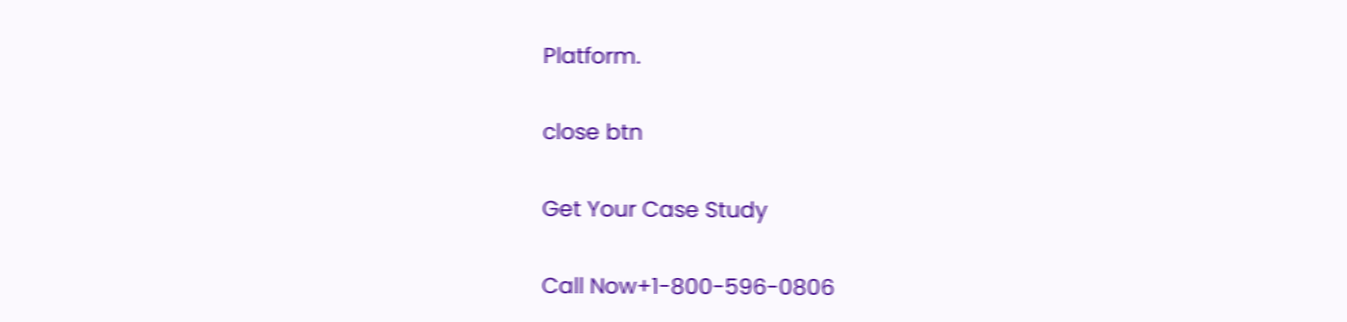Platform.

close btn

Get Your Case Study

Call Now+1-800-596-0806